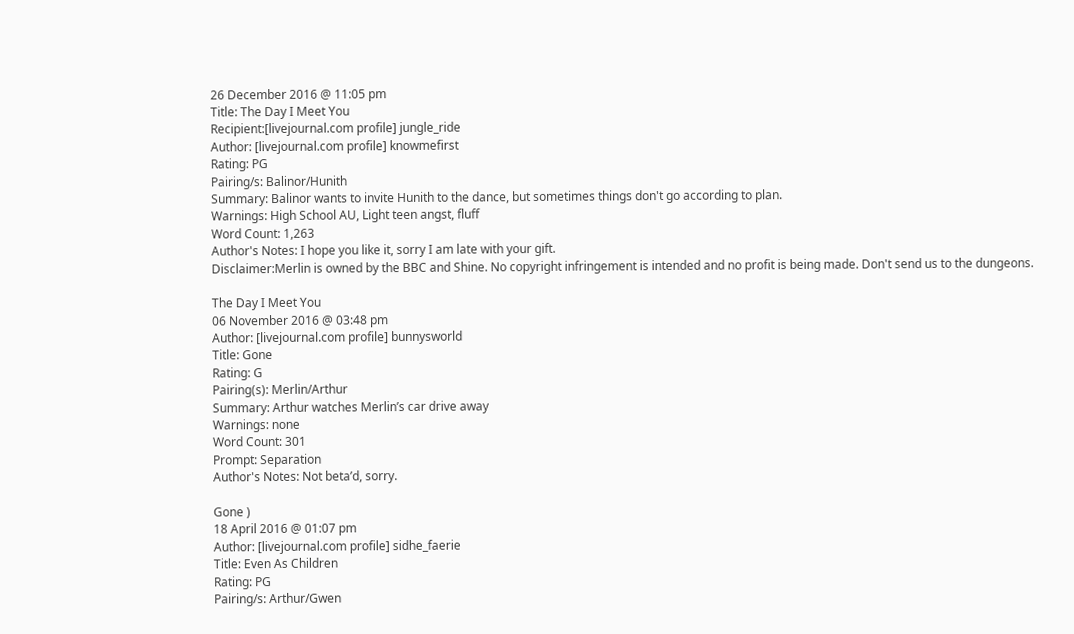26 December 2016 @ 11:05 pm
Title: The Day I Meet You
Recipient:[livejournal.com profile] jungle_ride
Author: [livejournal.com profile] knowmefirst
Rating: PG
Pairing/s: Balinor/Hunith
Summary: Balinor wants to invite Hunith to the dance, but sometimes things don't go according to plan.
Warnings: High School AU, Light teen angst, fluff
Word Count: 1,263
Author's Notes: I hope you like it, sorry I am late with your gift.
Disclaimer:Merlin is owned by the BBC and Shine. No copyright infringement is intended and no profit is being made. Don't send us to the dungeons.

The Day I Meet You
06 November 2016 @ 03:48 pm
Author: [livejournal.com profile] bunnysworld
Title: Gone
Rating: G
Pairing(s): Merlin/Arthur
Summary: Arthur watches Merlin’s car drive away
Warnings: none
Word Count: 301
Prompt: Separation
Author's Notes: Not beta’d, sorry.

Gone )
18 April 2016 @ 01:07 pm
Author: [livejournal.com profile] sidhe_faerie
Title: Even As Children
Rating: PG
Pairing/s: Arthur/Gwen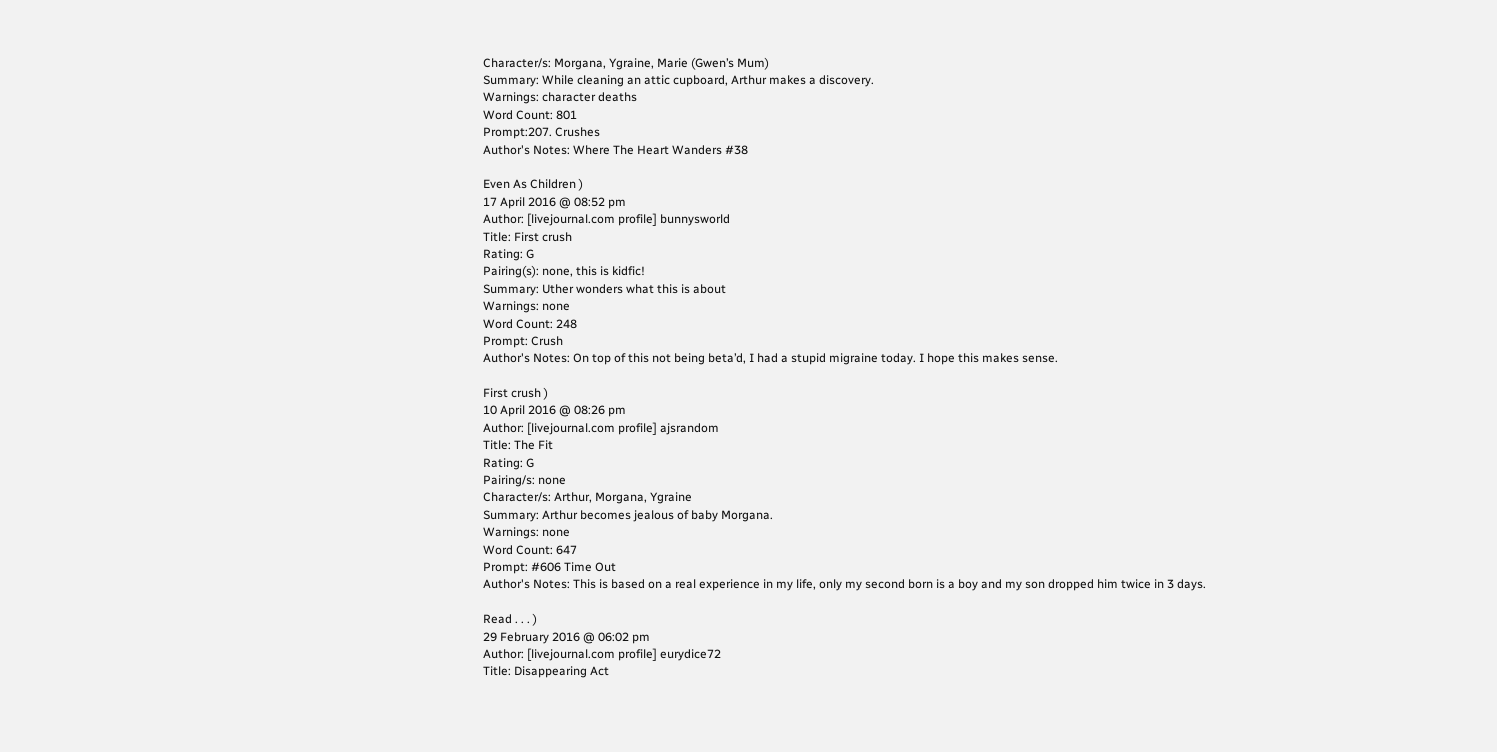Character/s: Morgana, Ygraine, Marie (Gwen’s Mum)
Summary: While cleaning an attic cupboard, Arthur makes a discovery.
Warnings: character deaths
Word Count: 801
Prompt:207. Crushes
Author's Notes: Where The Heart Wanders #38

Even As Children )
17 April 2016 @ 08:52 pm
Author: [livejournal.com profile] bunnysworld
Title: First crush
Rating: G
Pairing(s): none, this is kidfic!
Summary: Uther wonders what this is about
Warnings: none
Word Count: 248
Prompt: Crush
Author's Notes: On top of this not being beta’d, I had a stupid migraine today. I hope this makes sense.

First crush )
10 April 2016 @ 08:26 pm
Author: [livejournal.com profile] ajsrandom
Title: The Fit
Rating: G
Pairing/s: none
Character/s: Arthur, Morgana, Ygraine
Summary: Arthur becomes jealous of baby Morgana.
Warnings: none
Word Count: 647
Prompt: #606 Time Out
Author's Notes: This is based on a real experience in my life, only my second born is a boy and my son dropped him twice in 3 days.

Read . . . )
29 February 2016 @ 06:02 pm
Author: [livejournal.com profile] eurydice72
Title: Disappearing Act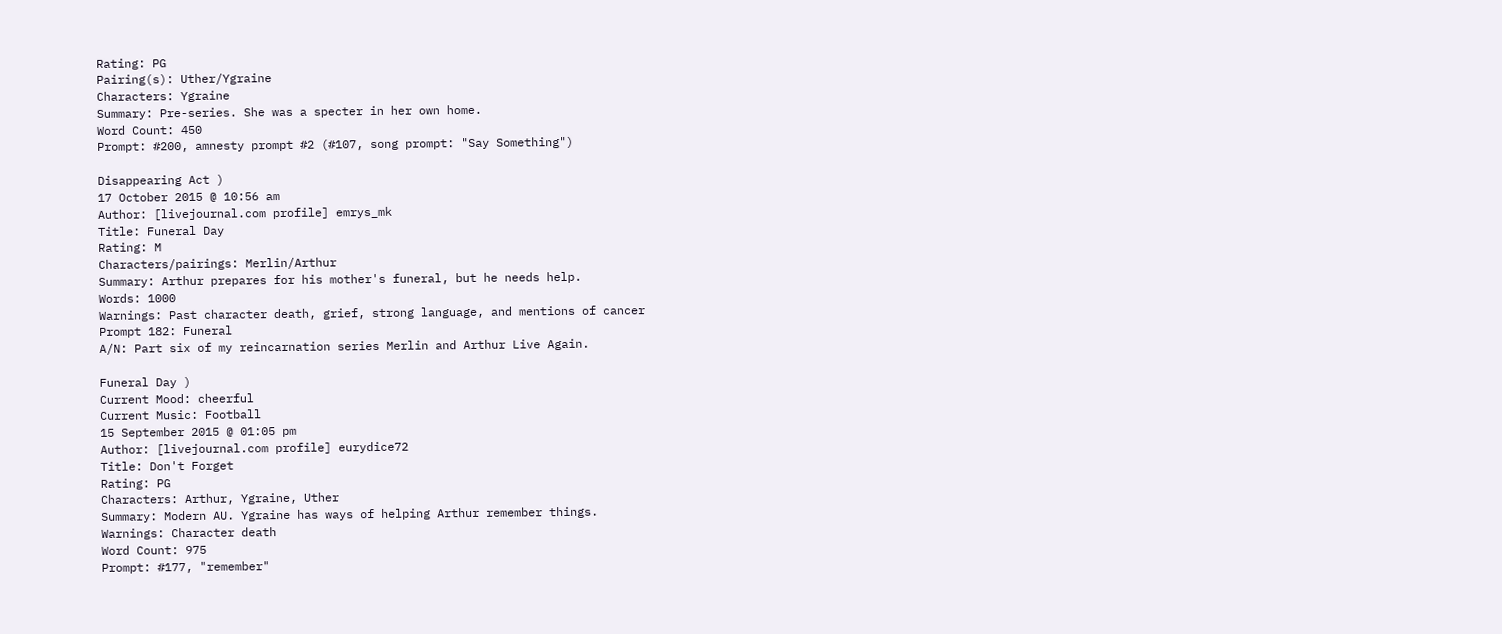Rating: PG
Pairing(s): Uther/Ygraine
Characters: Ygraine
Summary: Pre-series. She was a specter in her own home.
Word Count: 450
Prompt: #200, amnesty prompt #2 (#107, song prompt: "Say Something")

Disappearing Act )
17 October 2015 @ 10:56 am
Author: [livejournal.com profile] emrys_mk
Title: Funeral Day
Rating: M
Characters/pairings: Merlin/Arthur
Summary: Arthur prepares for his mother's funeral, but he needs help.
Words: 1000
Warnings: Past character death, grief, strong language, and mentions of cancer
Prompt 182: Funeral
A/N: Part six of my reincarnation series Merlin and Arthur Live Again.

Funeral Day )
Current Mood: cheerful
Current Music: Football
15 September 2015 @ 01:05 pm
Author: [livejournal.com profile] eurydice72
Title: Don't Forget
Rating: PG
Characters: Arthur, Ygraine, Uther
Summary: Modern AU. Ygraine has ways of helping Arthur remember things.
Warnings: Character death
Word Count: 975
Prompt: #177, "remember"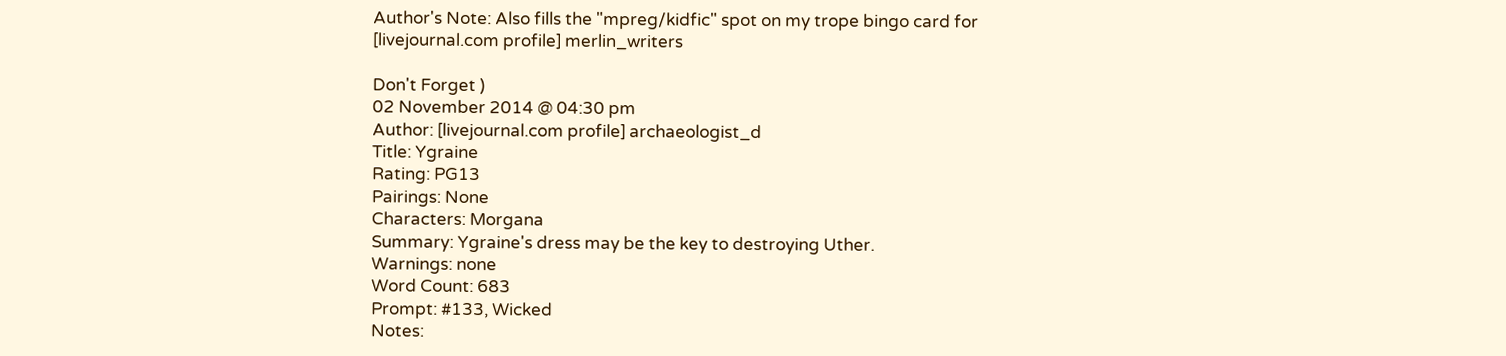Author's Note: Also fills the "mpreg/kidfic" spot on my trope bingo card for [livejournal.com profile] merlin_writers

Don't Forget )
02 November 2014 @ 04:30 pm
Author: [livejournal.com profile] archaeologist_d
Title: Ygraine
Rating: PG13
Pairings: None
Characters: Morgana
Summary: Ygraine's dress may be the key to destroying Uther.
Warnings: none
Word Count: 683
Prompt: #133, Wicked
Notes: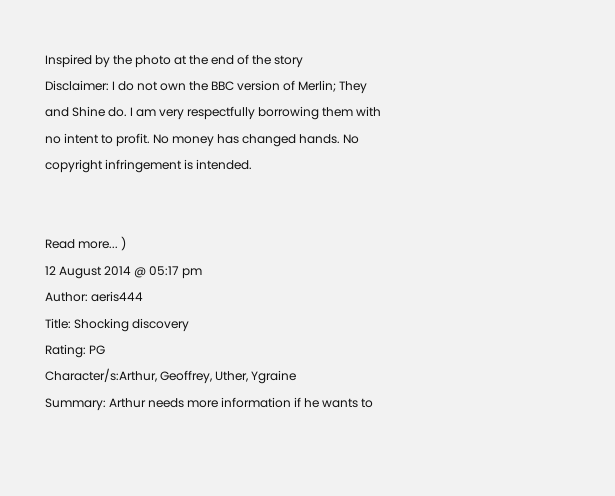Inspired by the photo at the end of the story
Disclaimer: I do not own the BBC version of Merlin; They and Shine do. I am very respectfully borrowing them with no intent to profit. No money has changed hands. No copyright infringement is intended.


Read more... )
12 August 2014 @ 05:17 pm
Author: aeris444
Title: Shocking discovery
Rating: PG
Character/s:Arthur, Geoffrey, Uther, Ygraine
Summary: Arthur needs more information if he wants to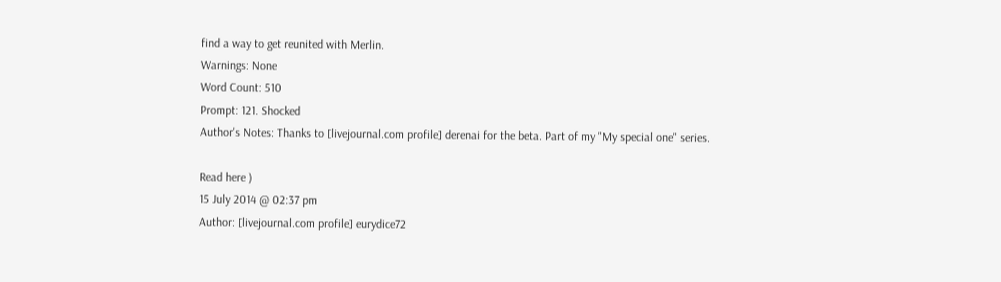find a way to get reunited with Merlin.
Warnings: None
Word Count: 510
Prompt: 121. Shocked
Author's Notes: Thanks to [livejournal.com profile] derenai for the beta. Part of my "My special one" series.

Read here )
15 July 2014 @ 02:37 pm
Author: [livejournal.com profile] eurydice72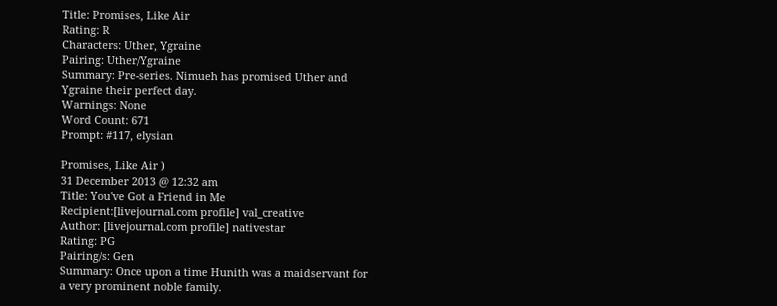Title: Promises, Like Air
Rating: R
Characters: Uther, Ygraine
Pairing: Uther/Ygraine
Summary: Pre-series. Nimueh has promised Uther and Ygraine their perfect day.
Warnings: None
Word Count: 671
Prompt: #117, elysian

Promises, Like Air )
31 December 2013 @ 12:32 am
Title: You've Got a Friend in Me
Recipient:[livejournal.com profile] val_creative
Author: [livejournal.com profile] nativestar
Rating: PG
Pairing/s: Gen
Summary: Once upon a time Hunith was a maidservant for a very prominent noble family.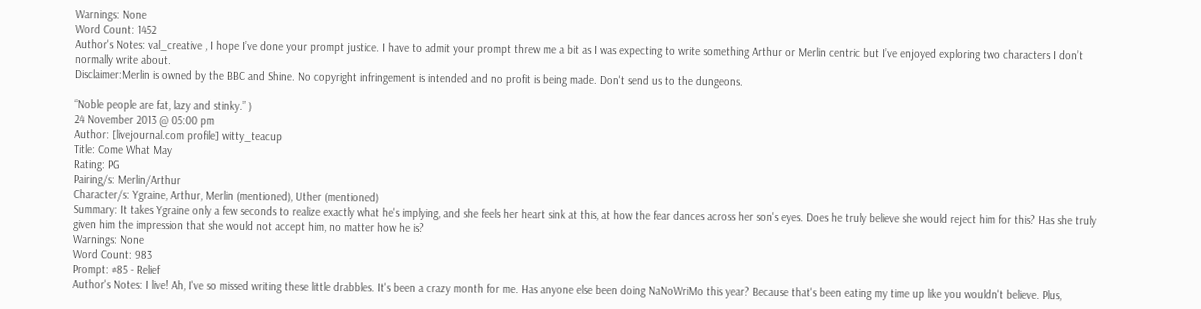Warnings: None
Word Count: 1452
Author's Notes: val_creative , I hope I’ve done your prompt justice. I have to admit your prompt threw me a bit as I was expecting to write something Arthur or Merlin centric but I’ve enjoyed exploring two characters I don’t normally write about.
Disclaimer:Merlin is owned by the BBC and Shine. No copyright infringement is intended and no profit is being made. Don't send us to the dungeons.

“Noble people are fat, lazy and stinky.” )
24 November 2013 @ 05:00 pm
Author: [livejournal.com profile] witty_teacup
Title: Come What May
Rating: PG
Pairing/s: Merlin/Arthur
Character/s: Ygraine, Arthur, Merlin (mentioned), Uther (mentioned)
Summary: It takes Ygraine only a few seconds to realize exactly what he's implying, and she feels her heart sink at this, at how the fear dances across her son's eyes. Does he truly believe she would reject him for this? Has she truly given him the impression that she would not accept him, no matter how he is?
Warnings: None
Word Count: 983
Prompt: #85 - Relief
Author's Notes: I live! Ah, I've so missed writing these little drabbles. It's been a crazy month for me. Has anyone else been doing NaNoWriMo this year? Because that's been eating my time up like you wouldn't believe. Plus,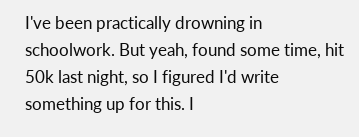I've been practically drowning in schoolwork. But yeah, found some time, hit 50k last night, so I figured I'd write something up for this. I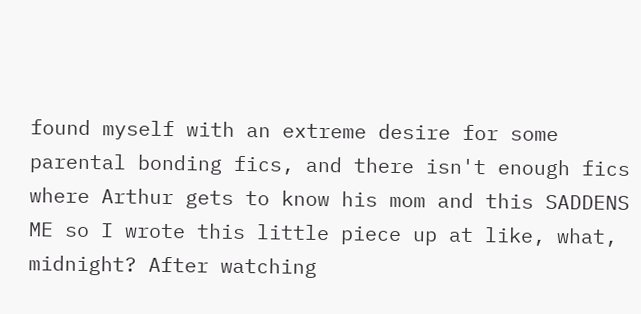found myself with an extreme desire for some parental bonding fics, and there isn't enough fics where Arthur gets to know his mom and this SADDENS ME so I wrote this little piece up at like, what, midnight? After watching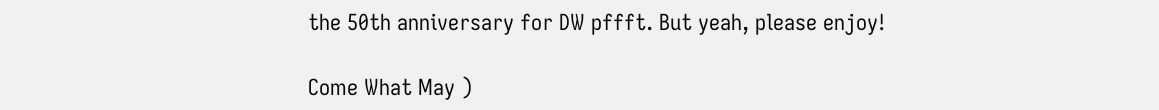the 50th anniversary for DW pffft. But yeah, please enjoy!

Come What May )